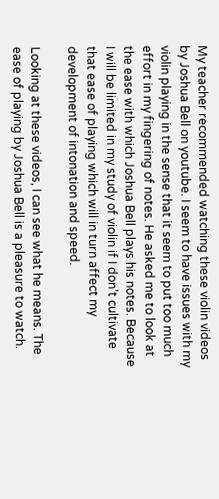My teacher recommended watching these violin videos by Joshua Bell on youtube. I seem to have issues with my violin playing in the sense that it seem to put too much effort in my fingering of notes. He asked me to look at the ease with which Joshua Bell plays his notes. Because I will be limited in my study of violin if I don’t cultivate that ease of playing which will in turn affect my development of intonation and speed.

Looking at these videos, I can see what he means. The ease of playing by Joshua Bell is a pleasure to watch.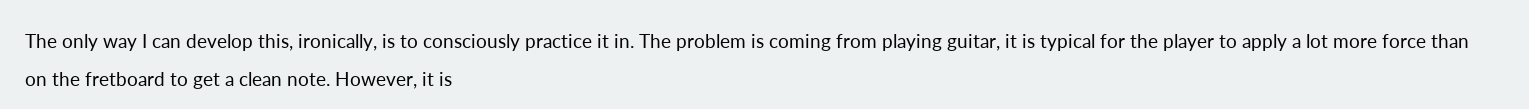The only way I can develop this, ironically, is to consciously practice it in. The problem is coming from playing guitar, it is typical for the player to apply a lot more force than on the fretboard to get a clean note. However, it is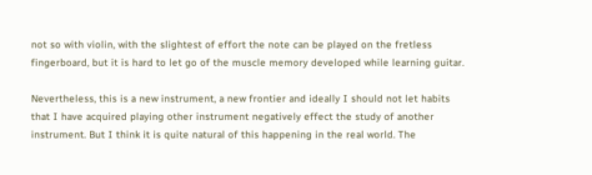not so with violin, with the slightest of effort the note can be played on the fretless fingerboard, but it is hard to let go of the muscle memory developed while learning guitar.

Nevertheless, this is a new instrument, a new frontier and ideally I should not let habits that I have acquired playing other instrument negatively effect the study of another instrument. But I think it is quite natural of this happening in the real world. The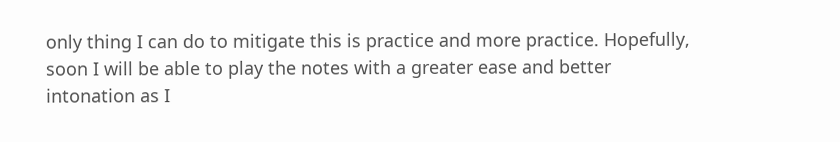only thing I can do to mitigate this is practice and more practice. Hopefully, soon I will be able to play the notes with a greater ease and better intonation as I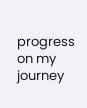progress on my journey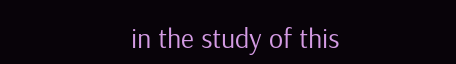in the study of this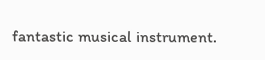fantastic musical instrument.